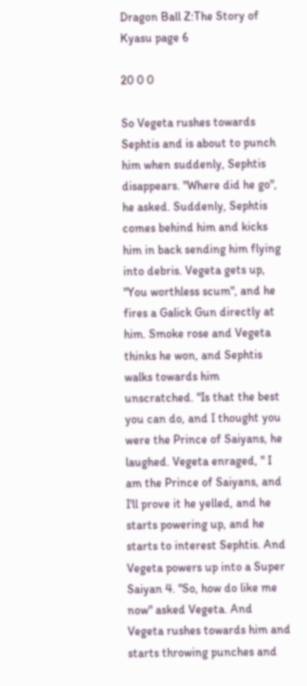Dragon Ball Z:The Story of Kyasu page 6

20 0 0

So Vegeta rushes towards Sephtis and is about to punch him when suddenly, Sephtis disappears. "Where did he go", he asked. Suddenly, Sephtis comes behind him and kicks him in back sending him flying into debris. Vegeta gets up, "You worthless scum", and he fires a Galick Gun directly at him. Smoke rose and Vegeta thinks he won, and Sephtis walks towards him unscratched. "Is that the best you can do, and I thought you were the Prince of Saiyans, he laughed. Vegeta enraged, " I am the Prince of Saiyans, and I'll prove it he yelled, and he starts powering up, and he starts to interest Sephtis. And Vegeta powers up into a Super Saiyan 4. "So, how do like me now" asked Vegeta. And Vegeta rushes towards him and starts throwing punches and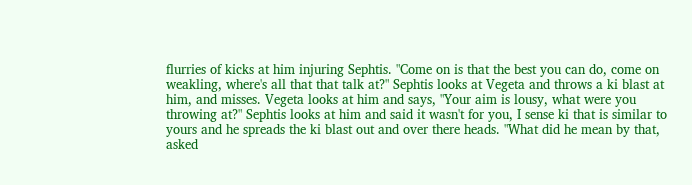flurries of kicks at him injuring Sephtis. "Come on is that the best you can do, come on weakling, where's all that that talk at?" Sephtis looks at Vegeta and throws a ki blast at him, and misses. Vegeta looks at him and says, "Your aim is lousy, what were you throwing at?" Sephtis looks at him and said it wasn't for you, I sense ki that is similar to yours and he spreads the ki blast out and over there heads. "What did he mean by that, asked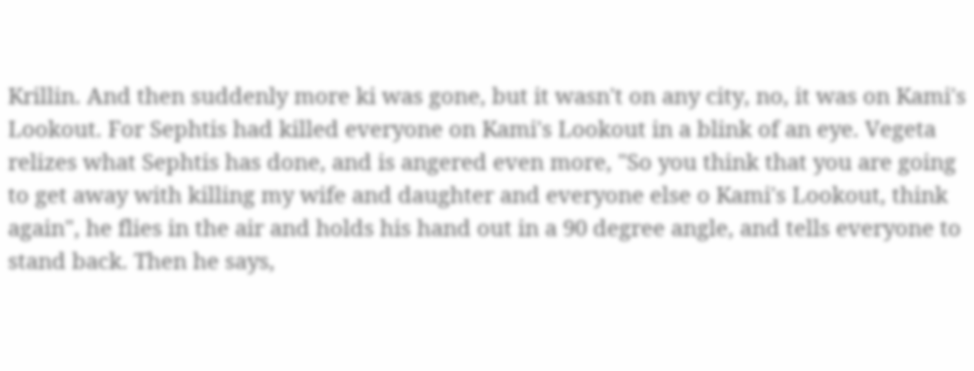Krillin. And then suddenly more ki was gone, but it wasn't on any city, no, it was on Kami's Lookout. For Sephtis had killed everyone on Kami's Lookout in a blink of an eye. Vegeta relizes what Sephtis has done, and is angered even more, "So you think that you are going to get away with killing my wife and daughter and everyone else o Kami's Lookout, think again", he flies in the air and holds his hand out in a 90 degree angle, and tells everyone to stand back. Then he says,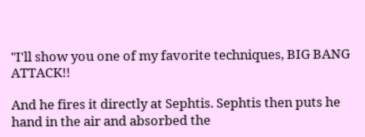"I'll show you one of my favorite techniques, BIG BANG ATTACK!!

And he fires it directly at Sephtis. Sephtis then puts he hand in the air and absorbed the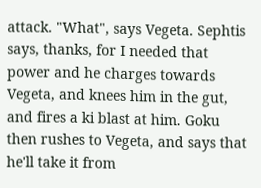attack. "What", says Vegeta. Sephtis says, thanks, for I needed that power and he charges towards Vegeta, and knees him in the gut, and fires a ki blast at him. Goku then rushes to Vegeta, and says that he'll take it from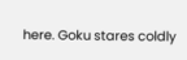here. Goku stares coldly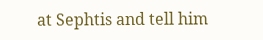at Sephtis and tell him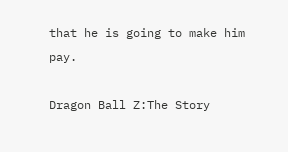that he is going to make him pay.

Dragon Ball Z:The Story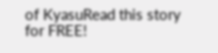of KyasuRead this story for FREE!